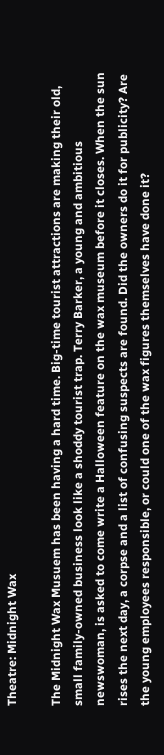Theatre: Midnight Wax

The Midnight Wax Musuem has been having a hard time. Big-time tourist attractions are making their old, small family-owned business look like a shoddy tourist trap. Terry Barker, a young and ambitious newswoman, is asked to come write a Halloween feature on the wax museum before it closes. When the sun rises the next day, a corpse and a list of confusing suspects are found. Did the owners do it for publicity? Are the young employees responsible, or could one of the wax figures themselves have done it?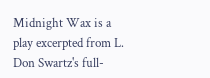Midnight Wax is a play excerpted from L. Don Swartz's full-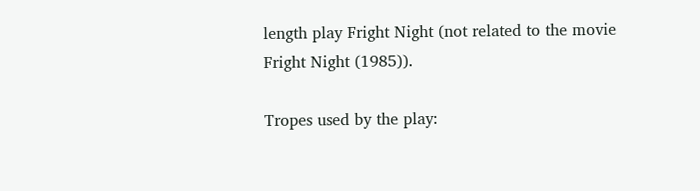length play Fright Night (not related to the movie Fright Night (1985)).

Tropes used by the play: